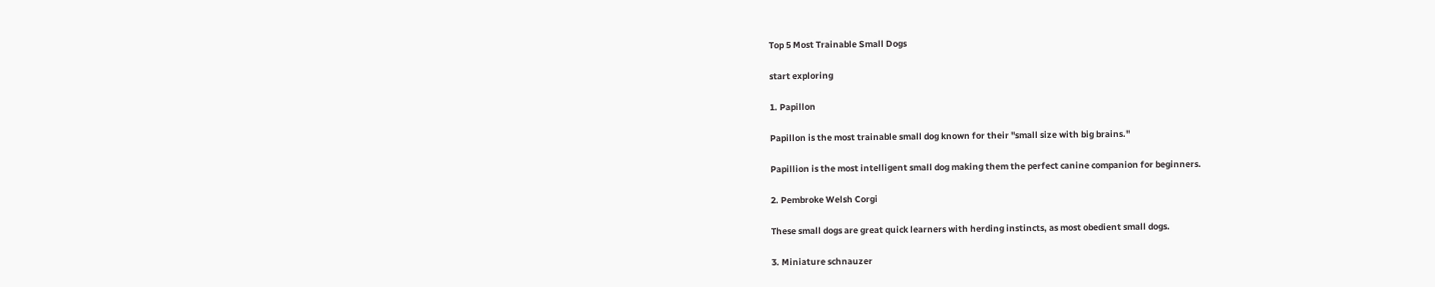Top 5 Most Trainable Small Dogs

start exploring

1. Papillon

Papillon is the most trainable small dog known for their "small size with big brains."

Papillion is the most intelligent small dog making them the perfect canine companion for beginners.

2. Pembroke Welsh Corgi

These small dogs are great quick learners with herding instincts, as most obedient small dogs.

3. Miniature schnauzer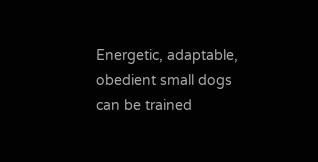Energetic, adaptable, obedient small dogs can be trained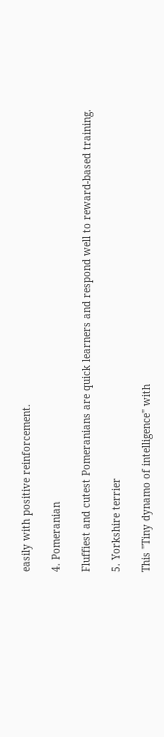easily with positive reinforcement.

4. Pomeranian

Fluffiest and cutest Pomeranians are quick learners and respond well to reward-based training.

5. Yorkshire terrier

This "Tiny dynamo of intelligence" with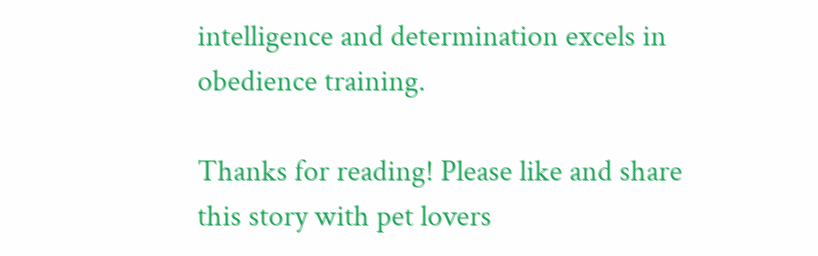intelligence and determination excels in obedience training.

Thanks for reading! Please like and share this story with pet lovers